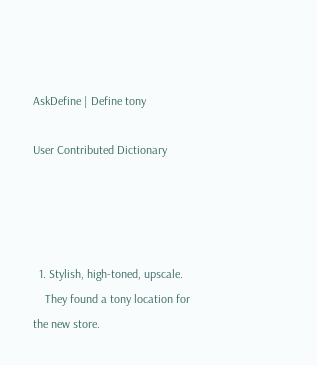AskDefine | Define tony

User Contributed Dictionary




  1. Stylish, high-toned, upscale.
    They found a tony location for the new store.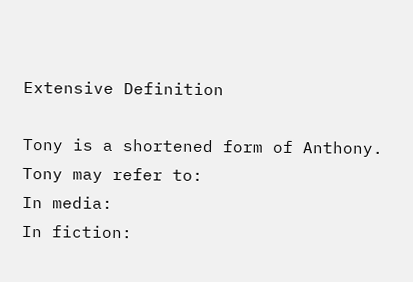Extensive Definition

Tony is a shortened form of Anthony.
Tony may refer to:
In media:
In fiction: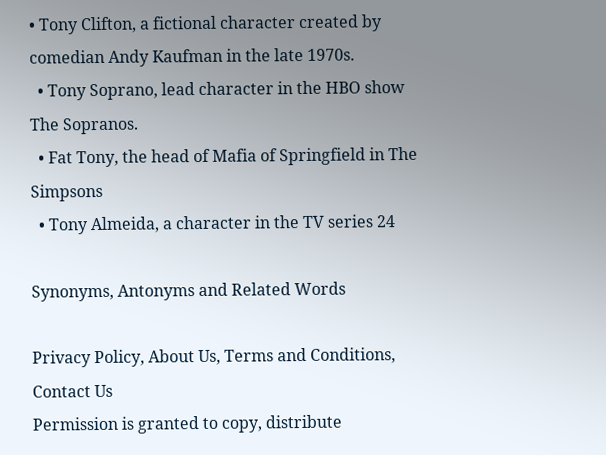• Tony Clifton, a fictional character created by comedian Andy Kaufman in the late 1970s.
  • Tony Soprano, lead character in the HBO show The Sopranos.
  • Fat Tony, the head of Mafia of Springfield in The Simpsons
  • Tony Almeida, a character in the TV series 24

Synonyms, Antonyms and Related Words

Privacy Policy, About Us, Terms and Conditions, Contact Us
Permission is granted to copy, distribute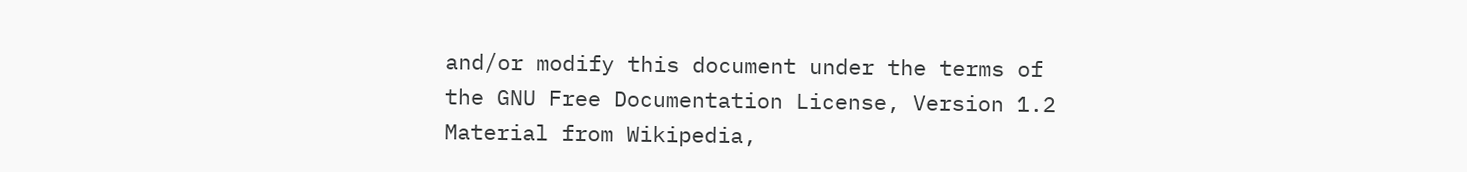and/or modify this document under the terms of the GNU Free Documentation License, Version 1.2
Material from Wikipedia,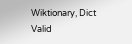Wiktionary, Dict
Valid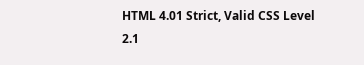HTML 4.01 Strict, Valid CSS Level 2.1